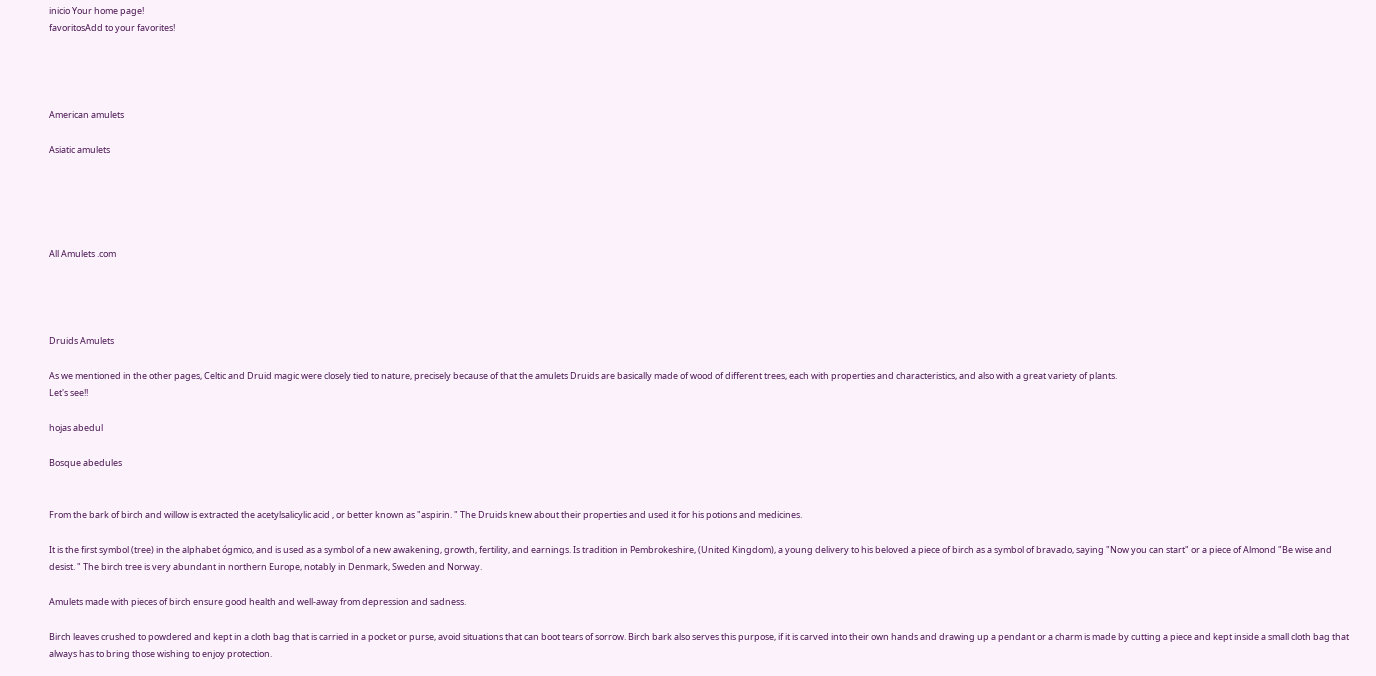inicio Your home page!
favoritosAdd to your favorites!




American amulets

Asiatic amulets





All Amulets .com




Druids Amulets

As we mentioned in the other pages, Celtic and Druid magic were closely tied to nature, precisely because of that the amulets Druids are basically made of wood of different trees, each with properties and characteristics, and also with a great variety of plants.
Let's see!!

hojas abedul

Bosque abedules


From the bark of birch and willow is extracted the acetylsalicylic acid , or better known as "aspirin. " The Druids knew about their properties and used it for his potions and medicines.

It is the first symbol (tree) in the alphabet ógmico, and is used as a symbol of a new awakening, growth, fertility, and earnings. Is tradition in Pembrokeshire, (United Kingdom), a young delivery to his beloved a piece of birch as a symbol of bravado, saying "Now you can start" or a piece of Almond "Be wise and desist. " The birch tree is very abundant in northern Europe, notably in Denmark, Sweden and Norway.

Amulets made with pieces of birch ensure good health and well-away from depression and sadness.

Birch leaves crushed to powdered and kept in a cloth bag that is carried in a pocket or purse, avoid situations that can boot tears of sorrow. Birch bark also serves this purpose, if it is carved into their own hands and drawing up a pendant or a charm is made by cutting a piece and kept inside a small cloth bag that always has to bring those wishing to enjoy protection.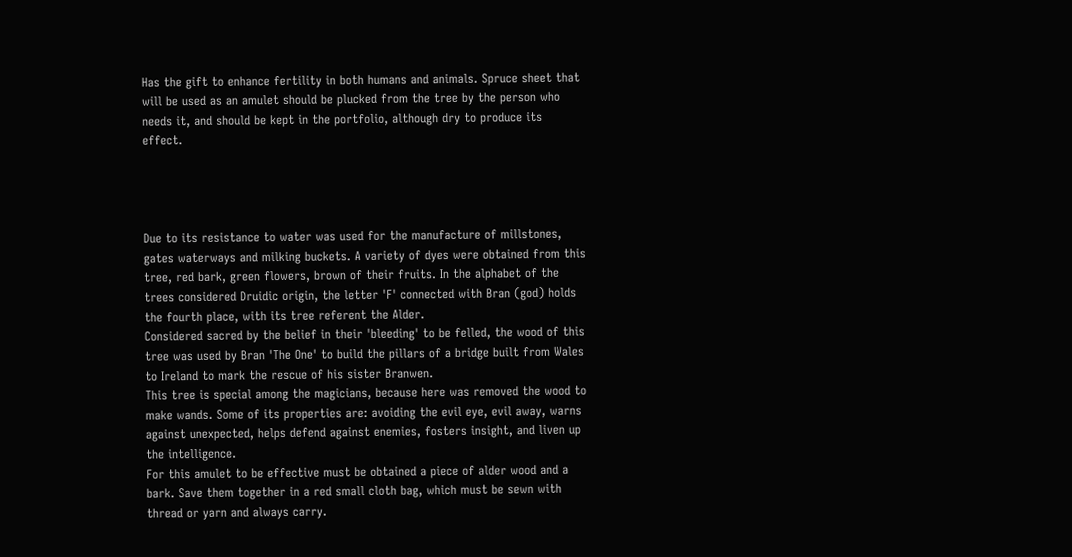Has the gift to enhance fertility in both humans and animals. Spruce sheet that will be used as an amulet should be plucked from the tree by the person who needs it, and should be kept in the portfolio, although dry to produce its effect.




Due to its resistance to water was used for the manufacture of millstones, gates waterways and milking buckets. A variety of dyes were obtained from this tree, red bark, green flowers, brown of their fruits. In the alphabet of the trees considered Druidic origin, the letter 'F' connected with Bran (god) holds the fourth place, with its tree referent the Alder.
Considered sacred by the belief in their 'bleeding' to be felled, the wood of this tree was used by Bran 'The One' to build the pillars of a bridge built from Wales to Ireland to mark the rescue of his sister Branwen.
This tree is special among the magicians, because here was removed the wood to make wands. Some of its properties are: avoiding the evil eye, evil away, warns against unexpected, helps defend against enemies, fosters insight, and liven up the intelligence.
For this amulet to be effective must be obtained a piece of alder wood and a bark. Save them together in a red small cloth bag, which must be sewn with thread or yarn and always carry.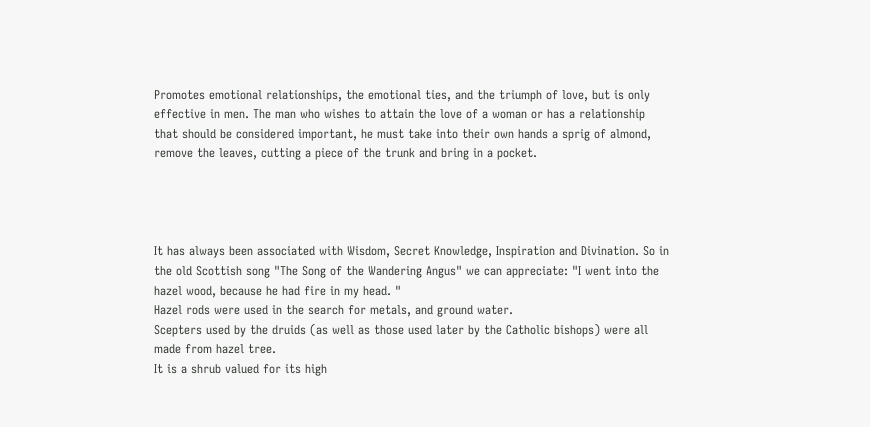Promotes emotional relationships, the emotional ties, and the triumph of love, but is only effective in men. The man who wishes to attain the love of a woman or has a relationship that should be considered important, he must take into their own hands a sprig of almond, remove the leaves, cutting a piece of the trunk and bring in a pocket.




It has always been associated with Wisdom, Secret Knowledge, Inspiration and Divination. So in the old Scottish song "The Song of the Wandering Angus" we can appreciate: "I went into the hazel wood, because he had fire in my head. "
Hazel rods were used in the search for metals, and ground water.
Scepters used by the druids (as well as those used later by the Catholic bishops) were all made from hazel tree.
It is a shrub valued for its high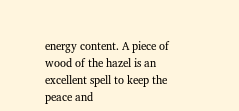energy content. A piece of wood of the hazel is an excellent spell to keep the peace and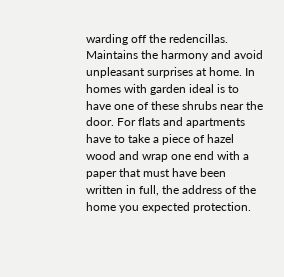warding off the redencillas.
Maintains the harmony and avoid unpleasant surprises at home. In homes with garden ideal is to have one of these shrubs near the door. For flats and apartments have to take a piece of hazel wood and wrap one end with a paper that must have been written in full, the address of the home you expected protection.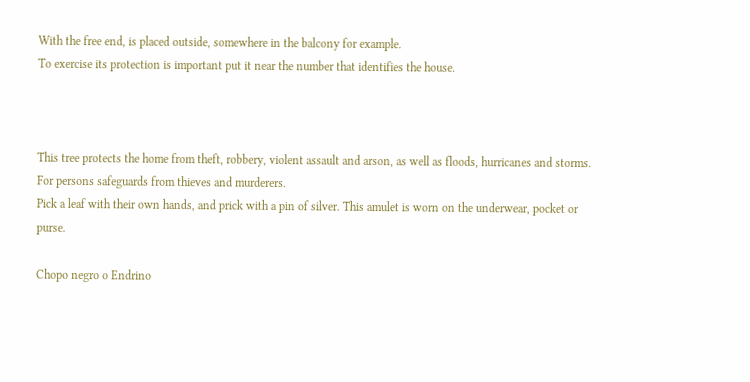With the free end, is placed outside, somewhere in the balcony for example.
To exercise its protection is important put it near the number that identifies the house.



This tree protects the home from theft, robbery, violent assault and arson, as well as floods, hurricanes and storms. For persons safeguards from thieves and murderers.
Pick a leaf with their own hands, and prick with a pin of silver. This amulet is worn on the underwear, pocket or purse.

Chopo negro o Endrino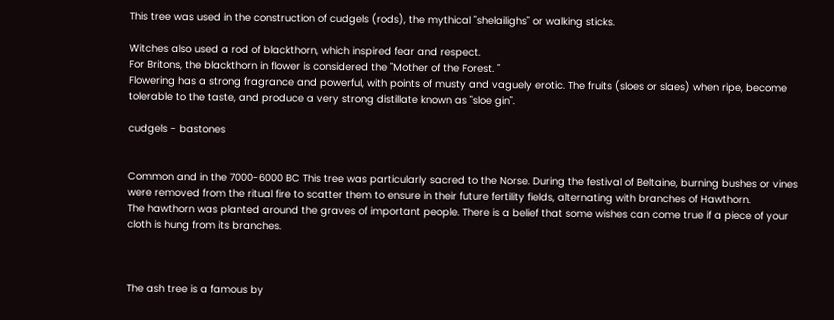This tree was used in the construction of cudgels (rods), the mythical "shelailighs" or walking sticks.

Witches also used a rod of blackthorn, which inspired fear and respect.
For Britons, the blackthorn in flower is considered the "Mother of the Forest. "
Flowering has a strong fragrance and powerful, with points of musty and vaguely erotic. The fruits (sloes or slaes) when ripe, become tolerable to the taste, and produce a very strong distillate known as "sloe gin".

cudgels - bastones


Common and in the 7000-6000 BC This tree was particularly sacred to the Norse. During the festival of Beltaine, burning bushes or vines were removed from the ritual fire to scatter them to ensure in their future fertility fields, alternating with branches of Hawthorn.
The hawthorn was planted around the graves of important people. There is a belief that some wishes can come true if a piece of your cloth is hung from its branches.



The ash tree is a famous by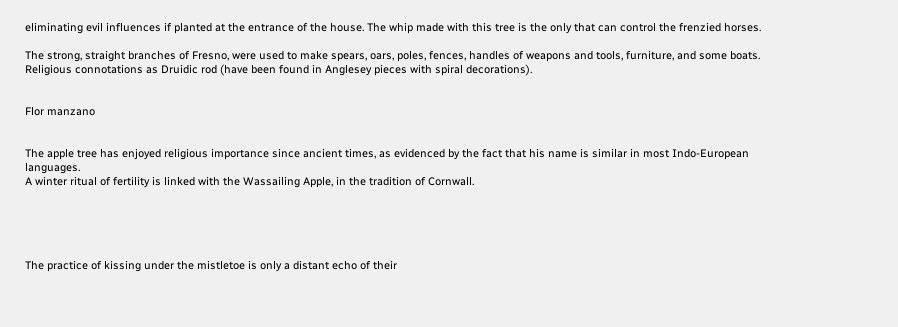eliminating evil influences if planted at the entrance of the house. The whip made with this tree is the only that can control the frenzied horses.

The strong, straight branches of Fresno, were used to make spears, oars, poles, fences, handles of weapons and tools, furniture, and some boats.
Religious connotations as Druidic rod (have been found in Anglesey pieces with spiral decorations).


Flor manzano


The apple tree has enjoyed religious importance since ancient times, as evidenced by the fact that his name is similar in most Indo-European languages.
A winter ritual of fertility is linked with the Wassailing Apple, in the tradition of Cornwall.





The practice of kissing under the mistletoe is only a distant echo of their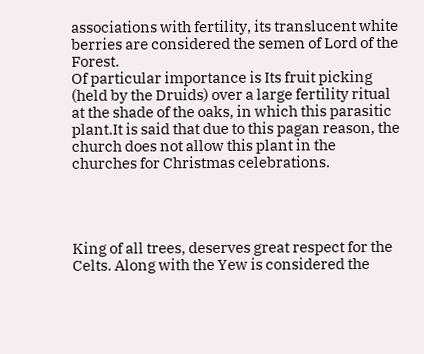associations with fertility, its translucent white berries are considered the semen of Lord of the Forest.
Of particular importance is Its fruit picking (held by the Druids) over a large fertility ritual at the shade of the oaks, in which this parasitic plant.It is said that due to this pagan reason, the church does not allow this plant in the churches for Christmas celebrations.




King of all trees, deserves great respect for the Celts. Along with the Yew is considered the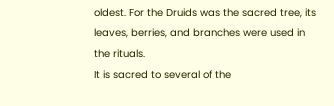oldest. For the Druids was the sacred tree, its leaves, berries, and branches were used in the rituals.
It is sacred to several of the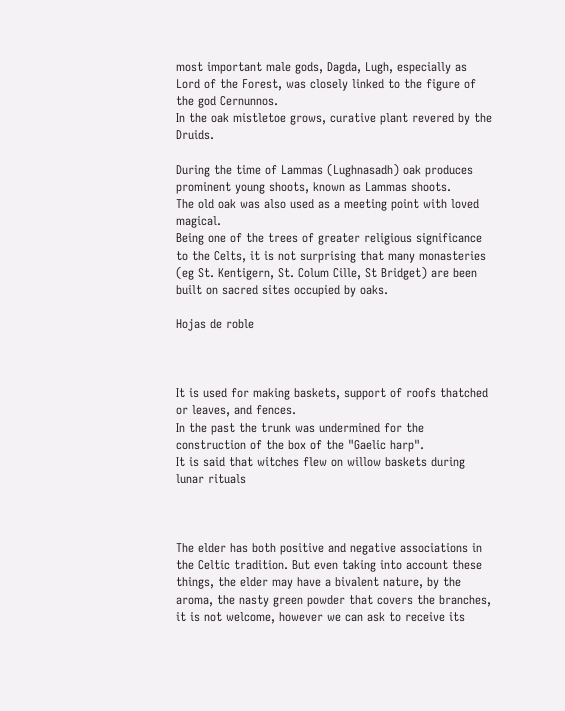most important male gods, Dagda, Lugh, especially as Lord of the Forest, was closely linked to the figure of the god Cernunnos.
In the oak mistletoe grows, curative plant revered by the Druids.

During the time of Lammas (Lughnasadh) oak produces prominent young shoots, known as Lammas shoots.
The old oak was also used as a meeting point with loved magical.
Being one of the trees of greater religious significance to the Celts, it is not surprising that many monasteries (eg St. Kentigern, St. Colum Cille, St Bridget) are been built on sacred sites occupied by oaks.

Hojas de roble



It is used for making baskets, support of roofs thatched or leaves, and fences.
In the past the trunk was undermined for the construction of the box of the "Gaelic harp".
It is said that witches flew on willow baskets during lunar rituals



The elder has both positive and negative associations in the Celtic tradition. But even taking into account these things, the elder may have a bivalent nature, by the aroma, the nasty green powder that covers the branches, it is not welcome, however we can ask to receive its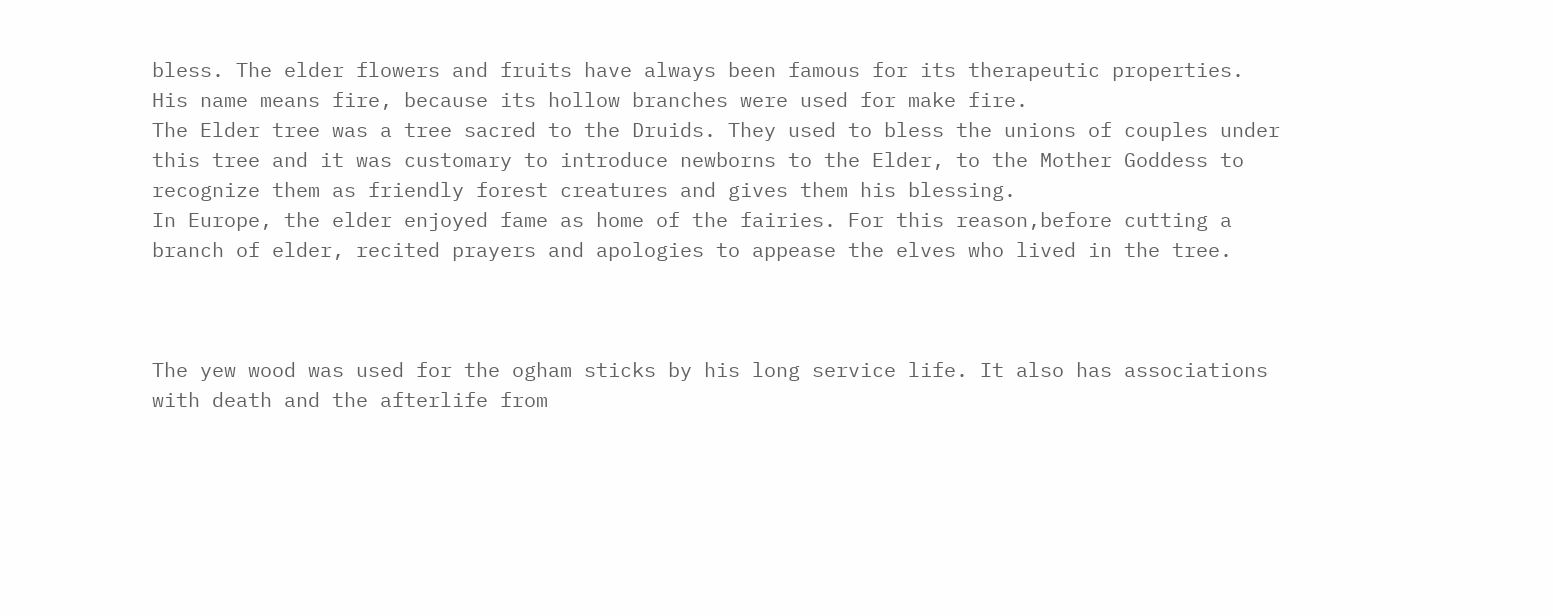bless. The elder flowers and fruits have always been famous for its therapeutic properties. His name means fire, because its hollow branches were used for make fire.
The Elder tree was a tree sacred to the Druids. They used to bless the unions of couples under this tree and it was customary to introduce newborns to the Elder, to the Mother Goddess to recognize them as friendly forest creatures and gives them his blessing.
In Europe, the elder enjoyed fame as home of the fairies. For this reason,before cutting a branch of elder, recited prayers and apologies to appease the elves who lived in the tree.



The yew wood was used for the ogham sticks by his long service life. It also has associations with death and the afterlife from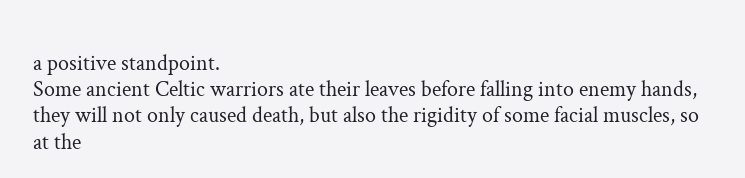a positive standpoint.
Some ancient Celtic warriors ate their leaves before falling into enemy hands, they will not only caused death, but also the rigidity of some facial muscles, so at the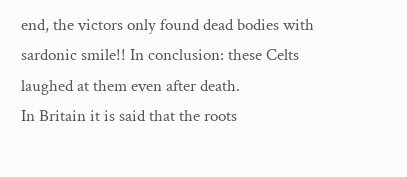end, the victors only found dead bodies with sardonic smile!! In conclusion: these Celts laughed at them even after death.
In Britain it is said that the roots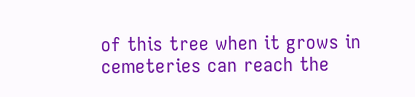of this tree when it grows in cemeteries can reach the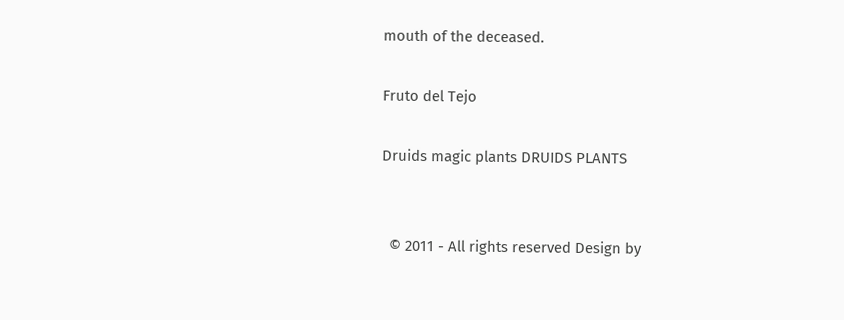mouth of the deceased.

Fruto del Tejo

Druids magic plants DRUIDS PLANTS


  © 2011 - All rights reserved Design by